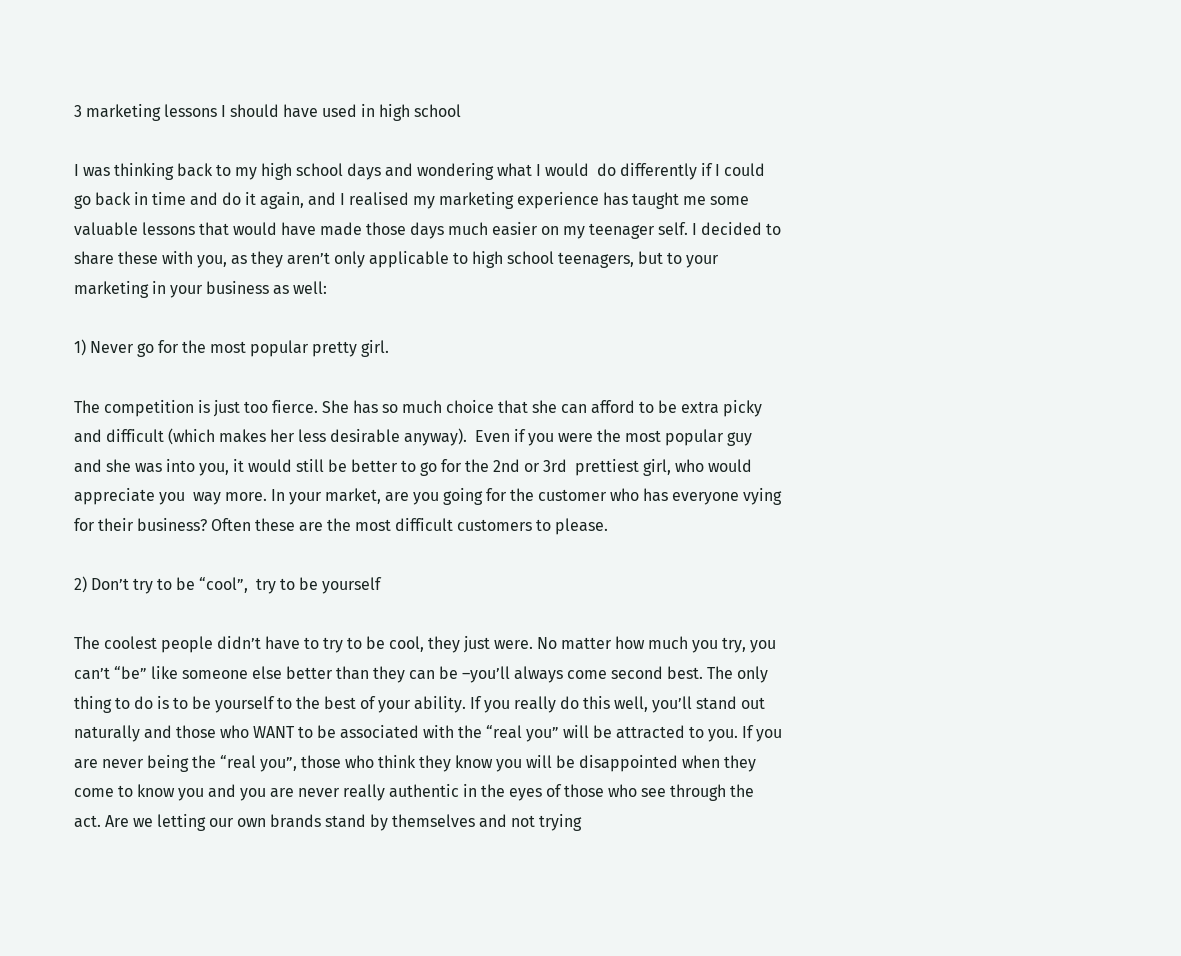3 marketing lessons I should have used in high school

I was thinking back to my high school days and wondering what I would  do differently if I could go back in time and do it again, and I realised my marketing experience has taught me some valuable lessons that would have made those days much easier on my teenager self. I decided to share these with you, as they aren’t only applicable to high school teenagers, but to your marketing in your business as well:

1) Never go for the most popular pretty girl.

The competition is just too fierce. She has so much choice that she can afford to be extra picky and difficult (which makes her less desirable anyway).  Even if you were the most popular guy and she was into you, it would still be better to go for the 2nd or 3rd  prettiest girl, who would appreciate you  way more. In your market, are you going for the customer who has everyone vying for their business? Often these are the most difficult customers to please.

2) Don’t try to be “cool”,  try to be yourself

The coolest people didn’t have to try to be cool, they just were. No matter how much you try, you can’t “be” like someone else better than they can be –you’ll always come second best. The only thing to do is to be yourself to the best of your ability. If you really do this well, you’ll stand out naturally and those who WANT to be associated with the “real you” will be attracted to you. If you are never being the “real you”, those who think they know you will be disappointed when they come to know you and you are never really authentic in the eyes of those who see through the act. Are we letting our own brands stand by themselves and not trying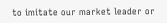to imitate our market leader or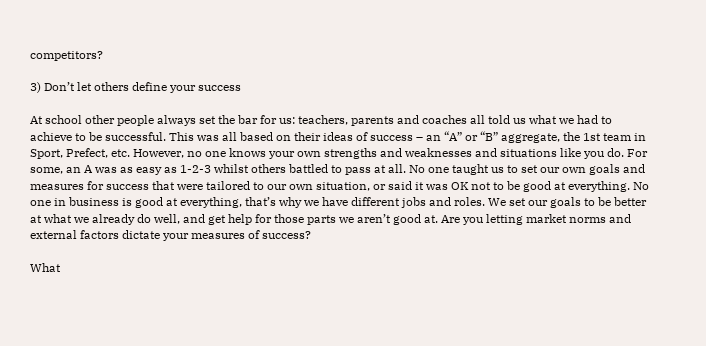competitors?

3) Don’t let others define your success

At school other people always set the bar for us: teachers, parents and coaches all told us what we had to achieve to be successful. This was all based on their ideas of success – an “A” or “B” aggregate, the 1st team in Sport, Prefect, etc. However, no one knows your own strengths and weaknesses and situations like you do. For some, an A was as easy as 1-2-3 whilst others battled to pass at all. No one taught us to set our own goals and measures for success that were tailored to our own situation, or said it was OK not to be good at everything. No one in business is good at everything, that’s why we have different jobs and roles. We set our goals to be better at what we already do well, and get help for those parts we aren’t good at. Are you letting market norms and external factors dictate your measures of success?

What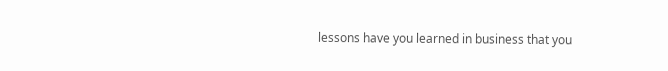lessons have you learned in business that you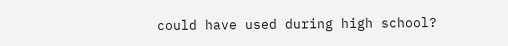could have used during high school?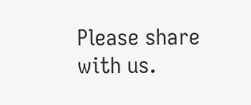Please share with us.